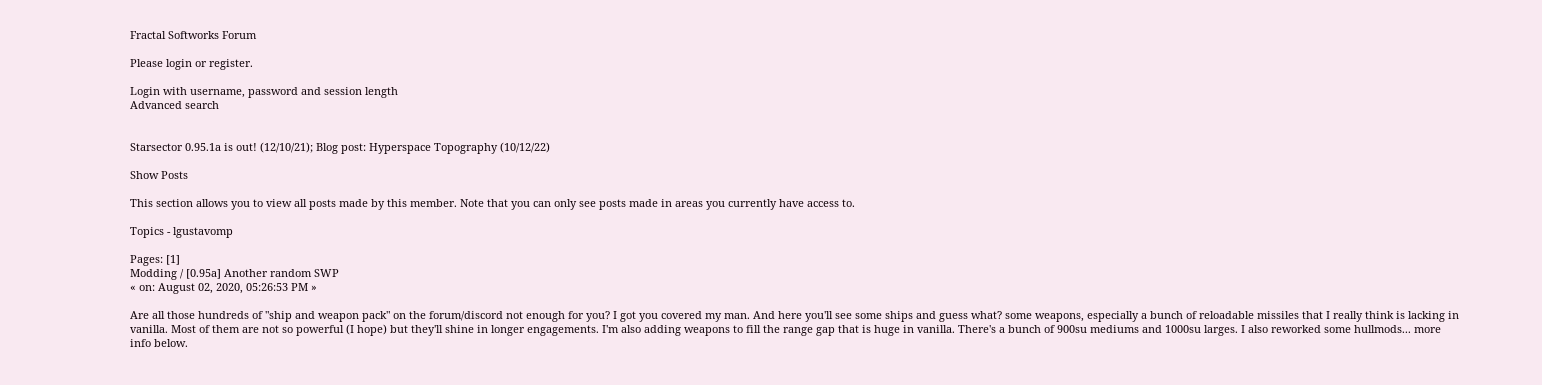Fractal Softworks Forum

Please login or register.

Login with username, password and session length
Advanced search


Starsector 0.95.1a is out! (12/10/21); Blog post: Hyperspace Topography (10/12/22)

Show Posts

This section allows you to view all posts made by this member. Note that you can only see posts made in areas you currently have access to.

Topics - lgustavomp

Pages: [1]
Modding / [0.95a] Another random SWP
« on: August 02, 2020, 05:26:53 PM »

Are all those hundreds of "ship and weapon pack" on the forum/discord not enough for you? I got you covered my man. And here you'll see some ships and guess what? some weapons, especially a bunch of reloadable missiles that I really think is lacking in vanilla. Most of them are not so powerful (I hope) but they'll shine in longer engagements. I'm also adding weapons to fill the range gap that is huge in vanilla. There's a bunch of 900su mediums and 1000su larges. I also reworked some hullmods... more info below.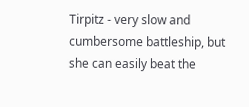Tirpitz - very slow and cumbersome battleship, but she can easily beat the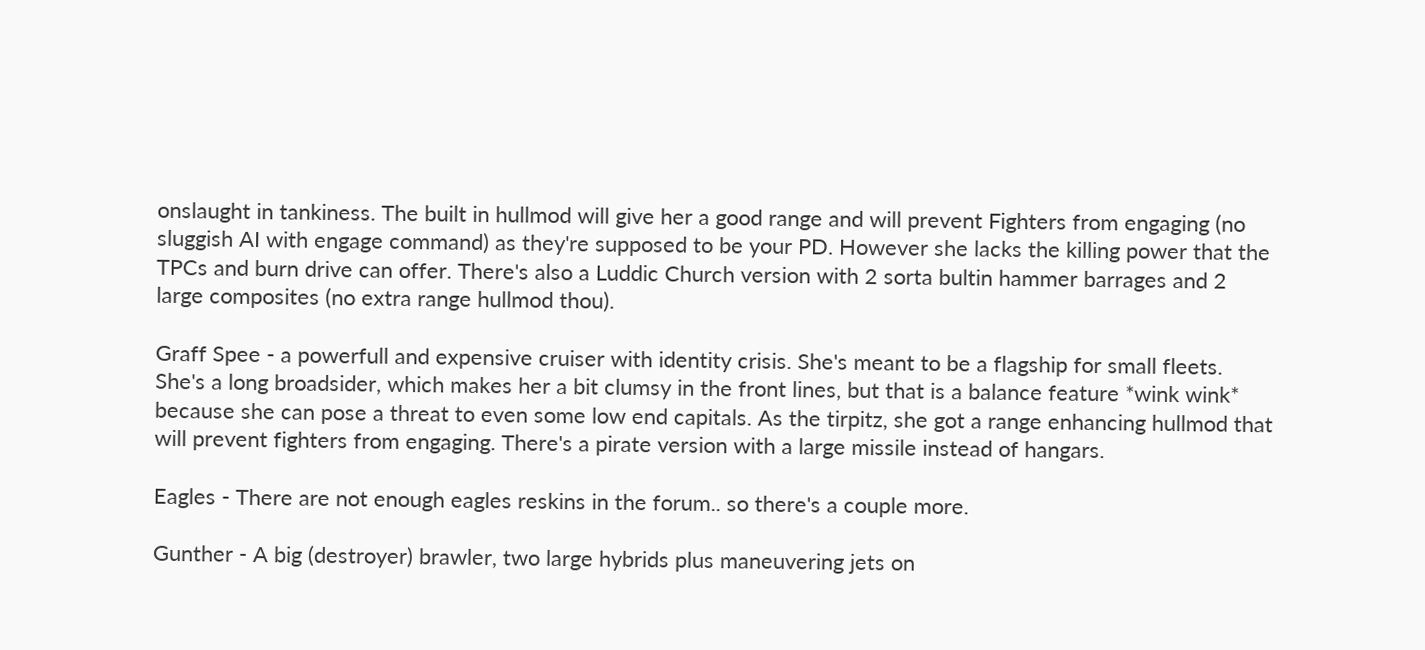onslaught in tankiness. The built in hullmod will give her a good range and will prevent Fighters from engaging (no sluggish AI with engage command) as they're supposed to be your PD. However she lacks the killing power that the TPCs and burn drive can offer. There's also a Luddic Church version with 2 sorta bultin hammer barrages and 2 large composites (no extra range hullmod thou).

Graff Spee - a powerfull and expensive cruiser with identity crisis. She's meant to be a flagship for small fleets. She's a long broadsider, which makes her a bit clumsy in the front lines, but that is a balance feature *wink wink* because she can pose a threat to even some low end capitals. As the tirpitz, she got a range enhancing hullmod that will prevent fighters from engaging. There's a pirate version with a large missile instead of hangars.

Eagles - There are not enough eagles reskins in the forum.. so there's a couple more.

Gunther - A big (destroyer) brawler, two large hybrids plus maneuvering jets on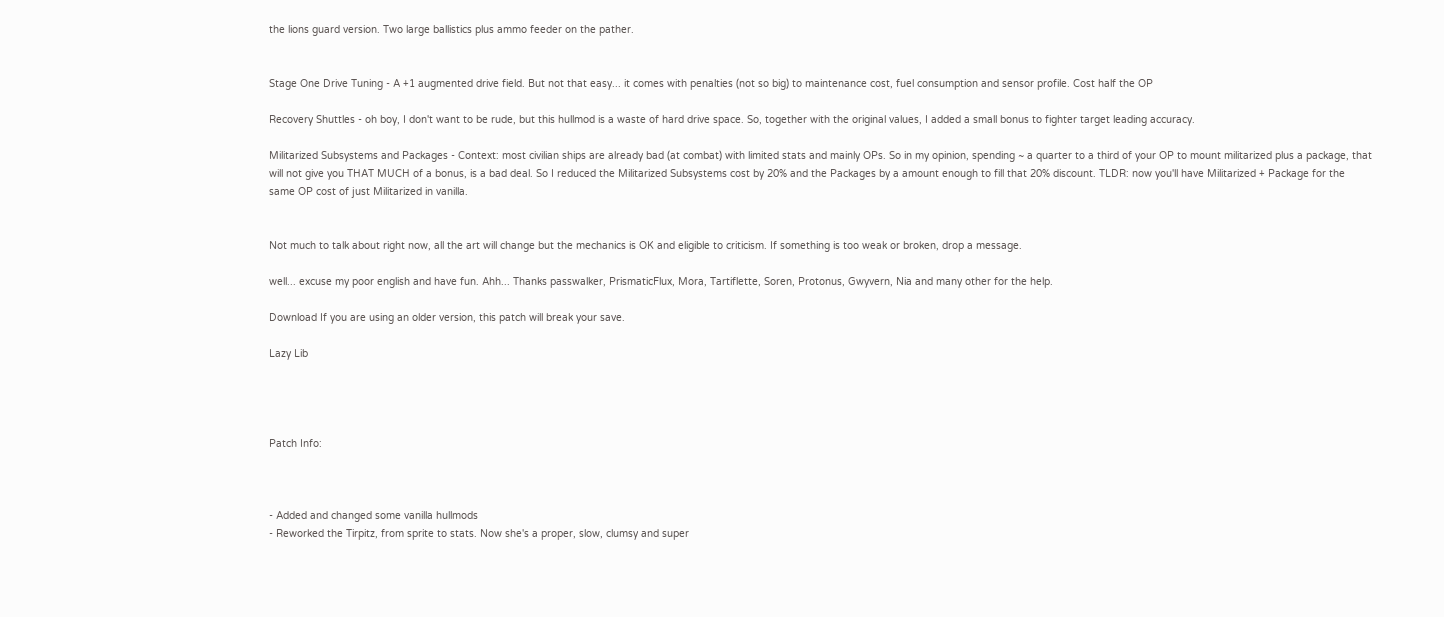the lions guard version. Two large ballistics plus ammo feeder on the pather.


Stage One Drive Tuning - A +1 augmented drive field. But not that easy... it comes with penalties (not so big) to maintenance cost, fuel consumption and sensor profile. Cost half the OP

Recovery Shuttles - oh boy, I don't want to be rude, but this hullmod is a waste of hard drive space. So, together with the original values, I added a small bonus to fighter target leading accuracy.

Militarized Subsystems and Packages - Context: most civilian ships are already bad (at combat) with limited stats and mainly OPs. So in my opinion, spending ~ a quarter to a third of your OP to mount militarized plus a package, that will not give you THAT MUCH of a bonus, is a bad deal. So I reduced the Militarized Subsystems cost by 20% and the Packages by a amount enough to fill that 20% discount. TLDR: now you'll have Militarized + Package for the same OP cost of just Militarized in vanilla.


Not much to talk about right now, all the art will change but the mechanics is OK and eligible to criticism. If something is too weak or broken, drop a message.

well... excuse my poor english and have fun. Ahh... Thanks passwalker, PrismaticFlux, Mora, Tartiflette, Soren, Protonus, Gwyvern, Nia and many other for the help.

Download If you are using an older version, this patch will break your save.

Lazy Lib




Patch Info:



- Added and changed some vanilla hullmods
- Reworked the Tirpitz, from sprite to stats. Now she's a proper, slow, clumsy and super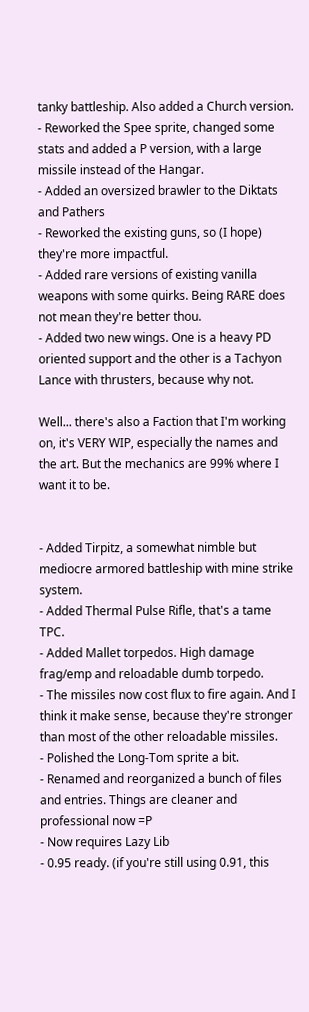tanky battleship. Also added a Church version.
- Reworked the Spee sprite, changed some stats and added a P version, with a large missile instead of the Hangar.
- Added an oversized brawler to the Diktats and Pathers
- Reworked the existing guns, so (I hope) they're more impactful.
- Added rare versions of existing vanilla weapons with some quirks. Being RARE does not mean they're better thou.
- Added two new wings. One is a heavy PD oriented support and the other is a Tachyon Lance with thrusters, because why not.

Well... there's also a Faction that I'm working on, it's VERY WIP, especially the names and the art. But the mechanics are 99% where I want it to be.


- Added Tirpitz, a somewhat nimble but mediocre armored battleship with mine strike system.
- Added Thermal Pulse Rifle, that's a tame TPC.
- Added Mallet torpedos. High damage frag/emp and reloadable dumb torpedo.
- The missiles now cost flux to fire again. And I think it make sense, because they're stronger than most of the other reloadable missiles.
- Polished the Long-Tom sprite a bit.
- Renamed and reorganized a bunch of files and entries. Things are cleaner and professional now =P
- Now requires Lazy Lib
- 0.95 ready. (if you're still using 0.91, this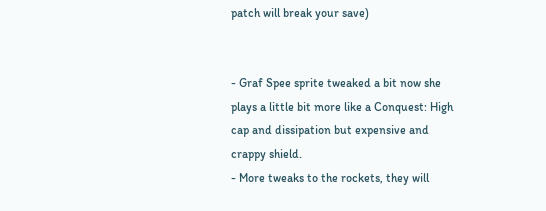patch will break your save)


- Graf Spee sprite tweaked a bit now she plays a little bit more like a Conquest: High cap and dissipation but expensive and crappy shield.
- More tweaks to the rockets, they will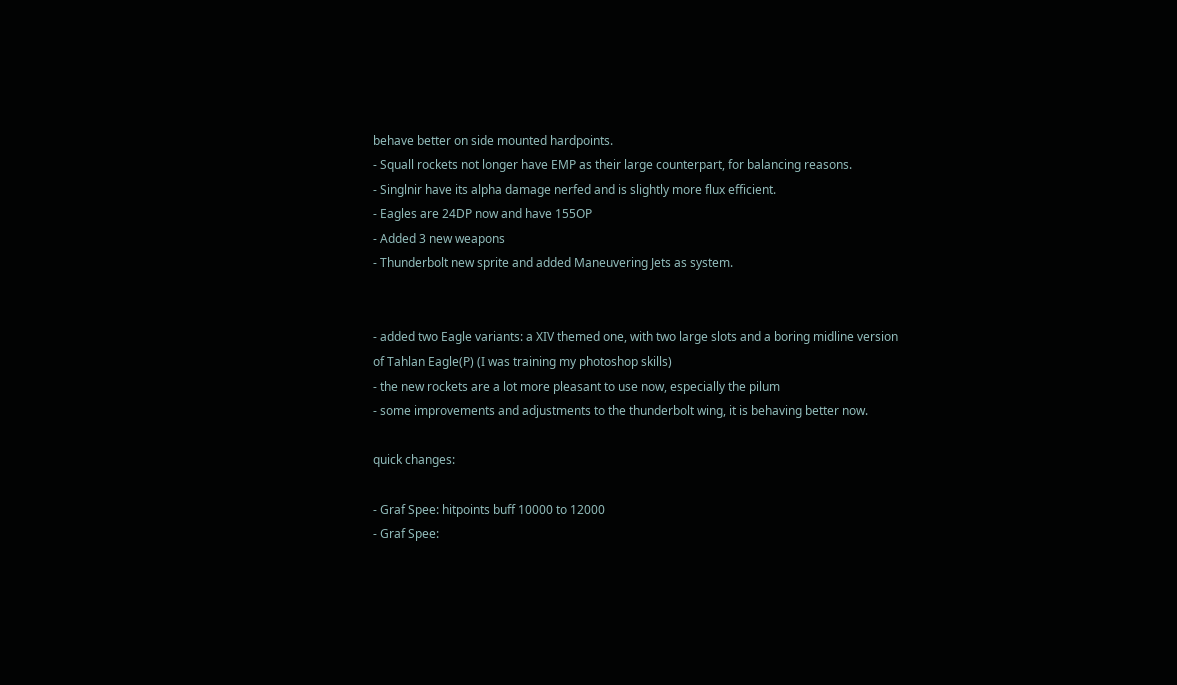behave better on side mounted hardpoints.
- Squall rockets not longer have EMP as their large counterpart, for balancing reasons.
- Singlnir have its alpha damage nerfed and is slightly more flux efficient.
- Eagles are 24DP now and have 155OP
- Added 3 new weapons
- Thunderbolt new sprite and added Maneuvering Jets as system.


- added two Eagle variants: a XIV themed one, with two large slots and a boring midline version of Tahlan Eagle(P) (I was training my photoshop skills)
- the new rockets are a lot more pleasant to use now, especially the pilum
- some improvements and adjustments to the thunderbolt wing, it is behaving better now.

quick changes:

- Graf Spee: hitpoints buff 10000 to 12000
- Graf Spee: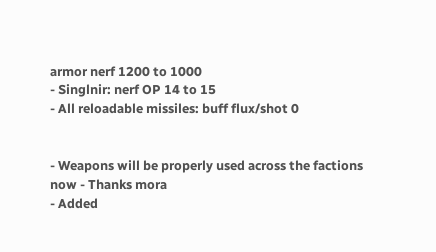armor nerf 1200 to 1000
- Singlnir: nerf OP 14 to 15
- All reloadable missiles: buff flux/shot 0


- Weapons will be properly used across the factions now - Thanks mora
- Added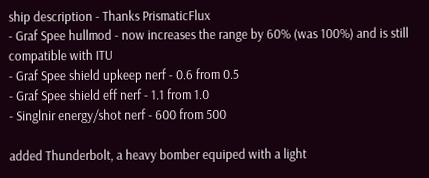ship description - Thanks PrismaticFlux
- Graf Spee hullmod - now increases the range by 60% (was 100%) and is still compatible with ITU
- Graf Spee shield upkeep nerf - 0.6 from 0.5
- Graf Spee shield eff nerf - 1.1 from 1.0
- Singlnir energy/shot nerf - 600 from 500

added Thunderbolt, a heavy bomber equiped with a light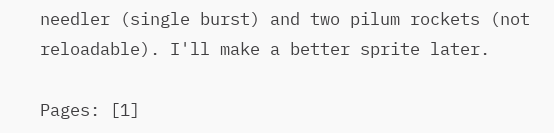needler (single burst) and two pilum rockets (not reloadable). I'll make a better sprite later.

Pages: [1]